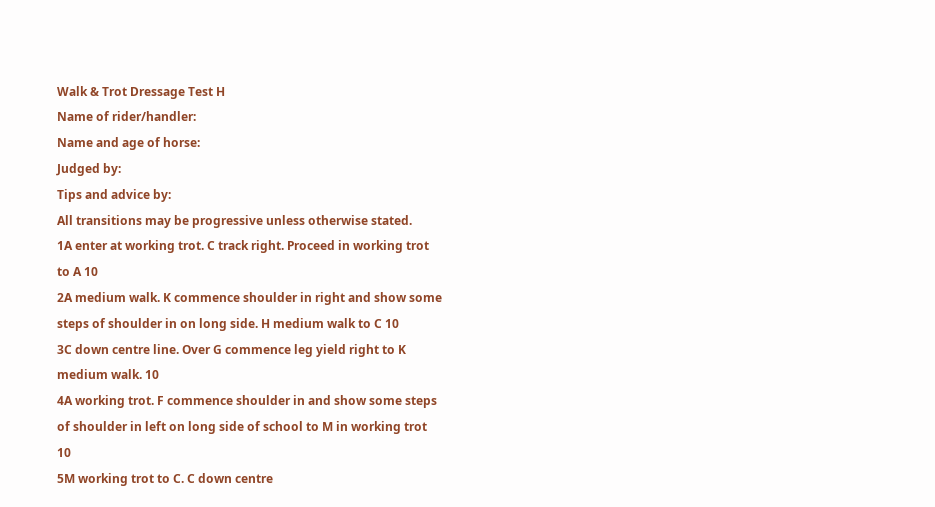Walk & Trot Dressage Test H
Name of rider/handler:
Name and age of horse:
Judged by:
Tips and advice by:
All transitions may be progressive unless otherwise stated.
1A enter at working trot. C track right. Proceed in working trot to A 10
2A medium walk. K commence shoulder in right and show some steps of shoulder in on long side. H medium walk to C 10
3C down centre line. Over G commence leg yield right to K medium walk. 10
4A working trot. F commence shoulder in and show some steps of shoulder in left on long side of school to M in working trot 10
5M working trot to C. C down centre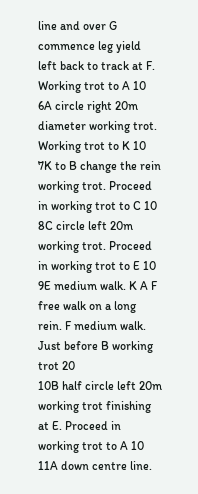line and over G commence leg yield left back to track at F. Working trot to A 10
6A circle right 20m diameter working trot. Working trot to K 10
7K to B change the rein working trot. Proceed in working trot to C 10
8C circle left 20m working trot. Proceed in working trot to E 10
9E medium walk. K A F free walk on a long rein. F medium walk. Just before B working trot 20
10B half circle left 20m working trot finishing at E. Proceed in working trot to A 10
11A down centre line.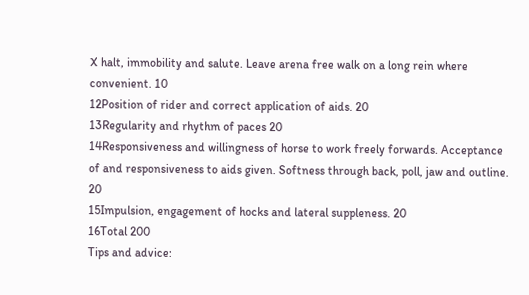X halt, immobility and salute. Leave arena free walk on a long rein where convenient. 10
12Position of rider and correct application of aids. 20
13Regularity and rhythm of paces 20
14Responsiveness and willingness of horse to work freely forwards. Acceptance of and responsiveness to aids given. Softness through back, poll, jaw and outline. 20
15Impulsion, engagement of hocks and lateral suppleness. 20
16Total 200
Tips and advice: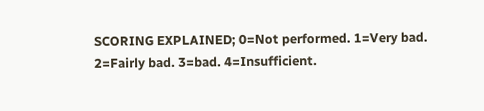SCORING EXPLAINED; 0=Not performed. 1=Very bad. 2=Fairly bad. 3=bad. 4=Insufficient.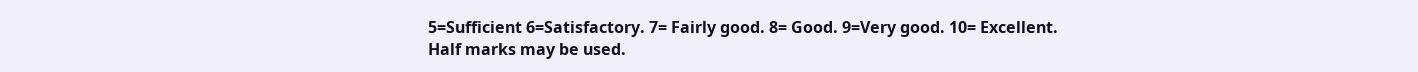5=Sufficient 6=Satisfactory. 7= Fairly good. 8= Good. 9=Very good. 10= Excellent.
Half marks may be used.